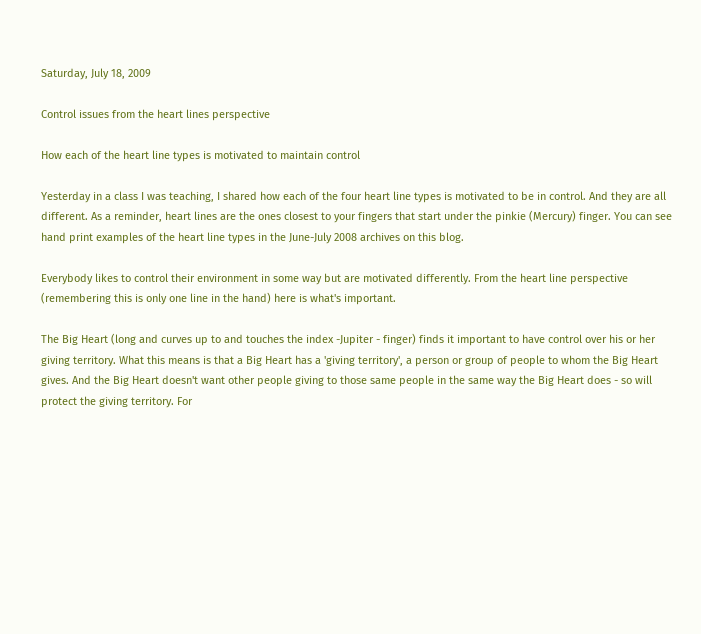Saturday, July 18, 2009

Control issues from the heart lines perspective

How each of the heart line types is motivated to maintain control

Yesterday in a class I was teaching, I shared how each of the four heart line types is motivated to be in control. And they are all different. As a reminder, heart lines are the ones closest to your fingers that start under the pinkie (Mercury) finger. You can see hand print examples of the heart line types in the June-July 2008 archives on this blog.

Everybody likes to control their environment in some way but are motivated differently. From the heart line perspective (remembering this is only one line in the hand) here is what's important.

The Big Heart (long and curves up to and touches the index -Jupiter - finger) finds it important to have control over his or her giving territory. What this means is that a Big Heart has a 'giving territory', a person or group of people to whom the Big Heart gives. And the Big Heart doesn't want other people giving to those same people in the same way the Big Heart does - so will protect the giving territory. For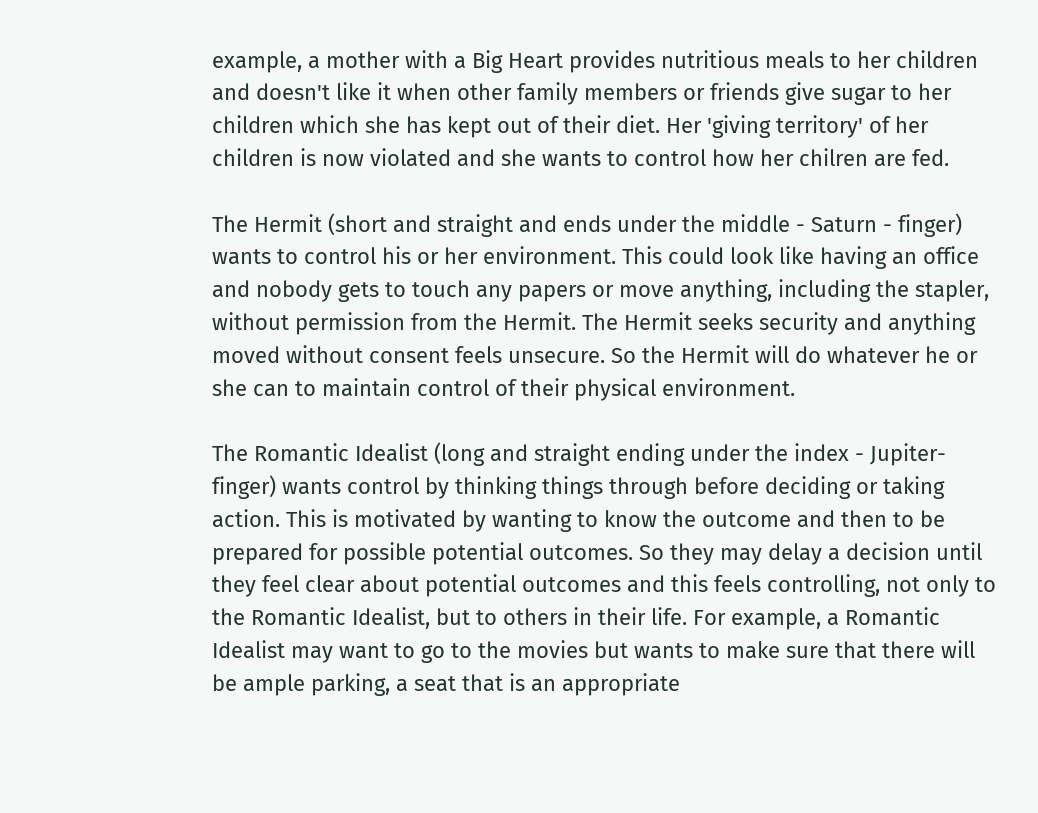example, a mother with a Big Heart provides nutritious meals to her children and doesn't like it when other family members or friends give sugar to her children which she has kept out of their diet. Her 'giving territory' of her children is now violated and she wants to control how her chilren are fed.

The Hermit (short and straight and ends under the middle - Saturn - finger) wants to control his or her environment. This could look like having an office and nobody gets to touch any papers or move anything, including the stapler, without permission from the Hermit. The Hermit seeks security and anything moved without consent feels unsecure. So the Hermit will do whatever he or she can to maintain control of their physical environment.

The Romantic Idealist (long and straight ending under the index - Jupiter- finger) wants control by thinking things through before deciding or taking action. This is motivated by wanting to know the outcome and then to be prepared for possible potential outcomes. So they may delay a decision until they feel clear about potential outcomes and this feels controlling, not only to the Romantic Idealist, but to others in their life. For example, a Romantic Idealist may want to go to the movies but wants to make sure that there will be ample parking, a seat that is an appropriate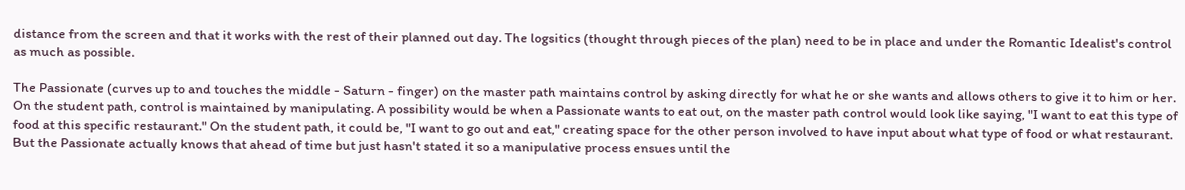distance from the screen and that it works with the rest of their planned out day. The logsitics (thought through pieces of the plan) need to be in place and under the Romantic Idealist's control as much as possible.

The Passionate (curves up to and touches the middle - Saturn - finger) on the master path maintains control by asking directly for what he or she wants and allows others to give it to him or her. On the student path, control is maintained by manipulating. A possibility would be when a Passionate wants to eat out, on the master path control would look like saying, "I want to eat this type of food at this specific restaurant." On the student path, it could be, "I want to go out and eat," creating space for the other person involved to have input about what type of food or what restaurant. But the Passionate actually knows that ahead of time but just hasn't stated it so a manipulative process ensues until the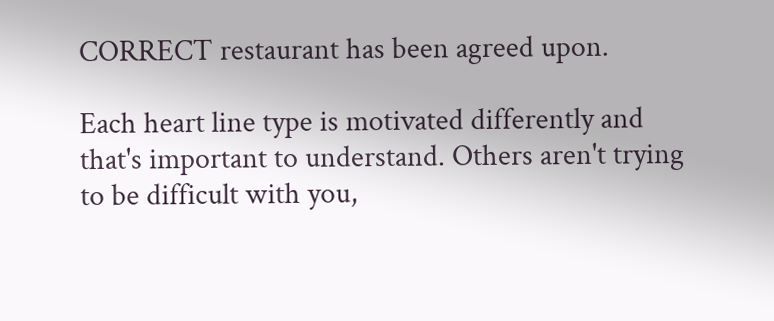CORRECT restaurant has been agreed upon.

Each heart line type is motivated differently and that's important to understand. Others aren't trying to be difficult with you,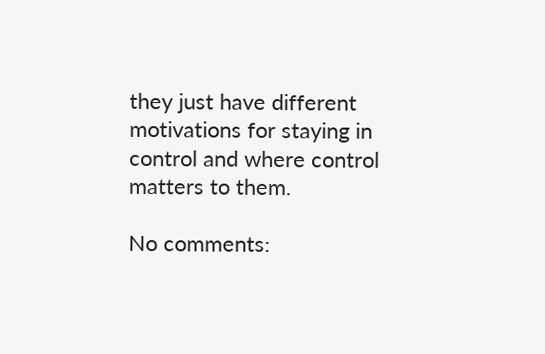they just have different motivations for staying in control and where control matters to them.

No comments: